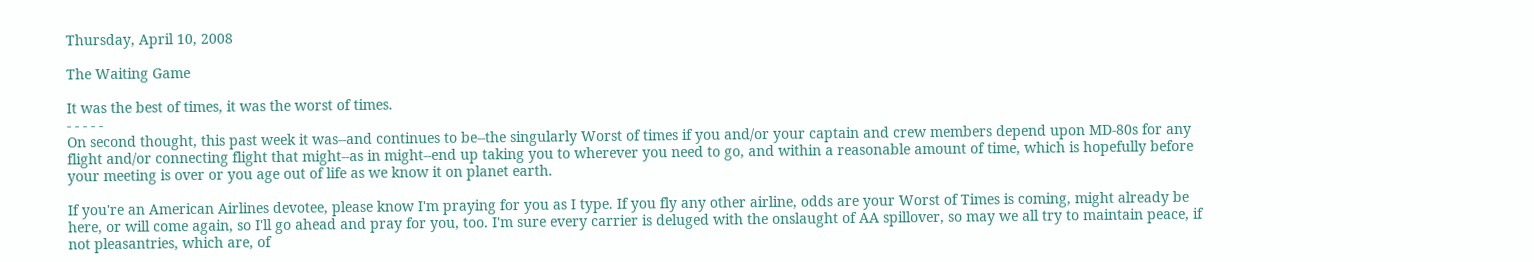Thursday, April 10, 2008

The Waiting Game

It was the best of times, it was the worst of times.
- - - - -
On second thought, this past week it was--and continues to be--the singularly Worst of times if you and/or your captain and crew members depend upon MD-80s for any flight and/or connecting flight that might--as in might--end up taking you to wherever you need to go, and within a reasonable amount of time, which is hopefully before your meeting is over or you age out of life as we know it on planet earth.

If you're an American Airlines devotee, please know I'm praying for you as I type. If you fly any other airline, odds are your Worst of Times is coming, might already be here, or will come again, so I'll go ahead and pray for you, too. I'm sure every carrier is deluged with the onslaught of AA spillover, so may we all try to maintain peace, if not pleasantries, which are, of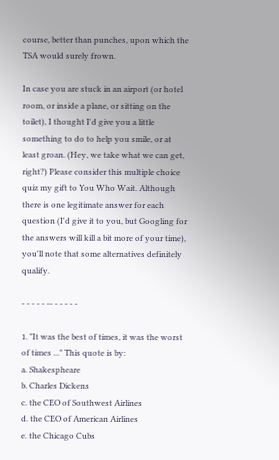course, better than punches, upon which the TSA would surely frown.

In case you are stuck in an airport (or hotel room, or inside a plane, or sitting on the toilet), I thought I'd give you a little something to do to help you smile, or at least groan. (Hey, we take what we can get, right?) Please consider this multiple choice quiz my gift to You Who Wait. Although there is one legitimate answer for each question (I'd give it to you, but Googling for the answers will kill a bit more of your time), you'll note that some alternatives definitely qualify.

- - - - - -- - - - - -

1. "It was the best of times, it was the worst of times ..." This quote is by:
a. Shakespheare
b. Charles Dickens
c. the CEO of Southwest Airlines
d. the CEO of American Airlines
e. the Chicago Cubs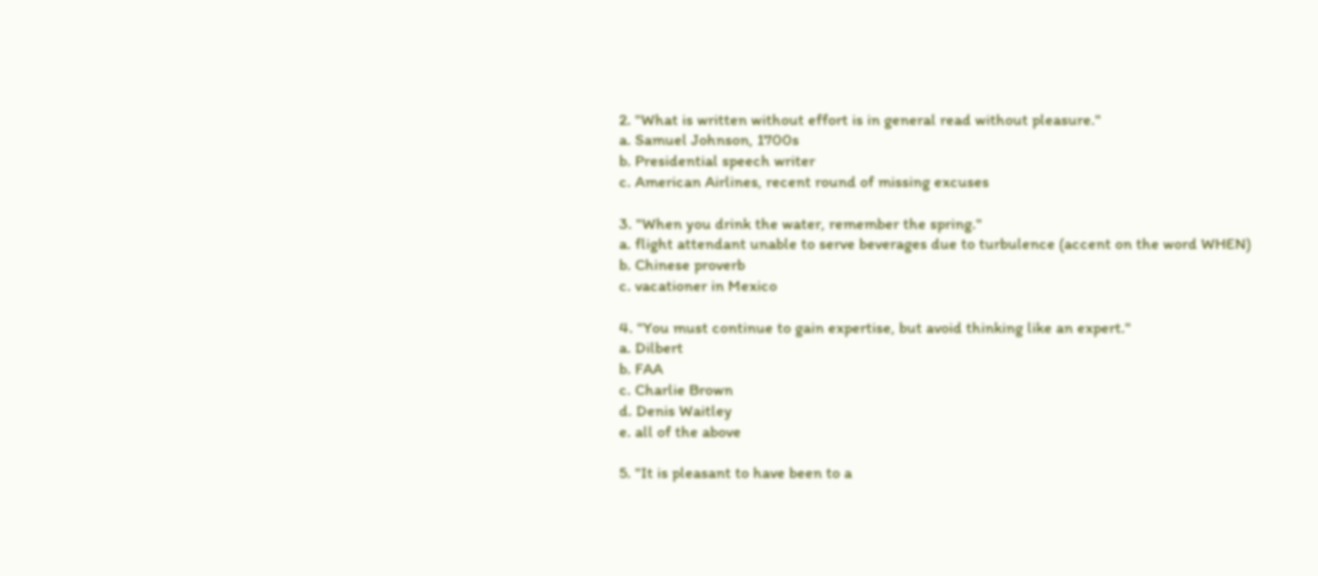2. "What is written without effort is in general read without pleasure."
a. Samuel Johnson, 1700s
b. Presidential speech writer
c. American Airlines, recent round of missing excuses

3. "When you drink the water, remember the spring."
a. flight attendant unable to serve beverages due to turbulence (accent on the word WHEN)
b. Chinese proverb
c. vacationer in Mexico

4. "You must continue to gain expertise, but avoid thinking like an expert."
a. Dilbert
b. FAA
c. Charlie Brown
d. Denis Waitley
e. all of the above

5. "It is pleasant to have been to a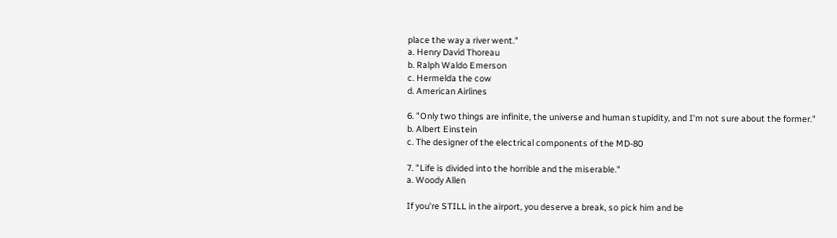place the way a river went."
a. Henry David Thoreau
b. Ralph Waldo Emerson
c. Hermelda the cow
d. American Airlines

6. "Only two things are infinite, the universe and human stupidity, and I'm not sure about the former."
b. Albert Einstein
c. The designer of the electrical components of the MD-80

7. "Life is divided into the horrible and the miserable."
a. Woody Allen

If you're STILL in the airport, you deserve a break, so pick him and be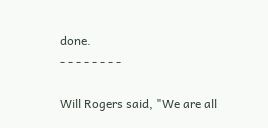done.
- - - - - - - -

Will Rogers said, "We are all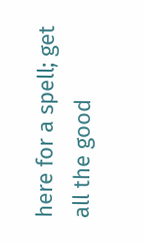here for a spell; get all the good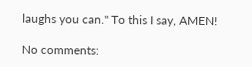laughs you can." To this I say, AMEN!

No comments: